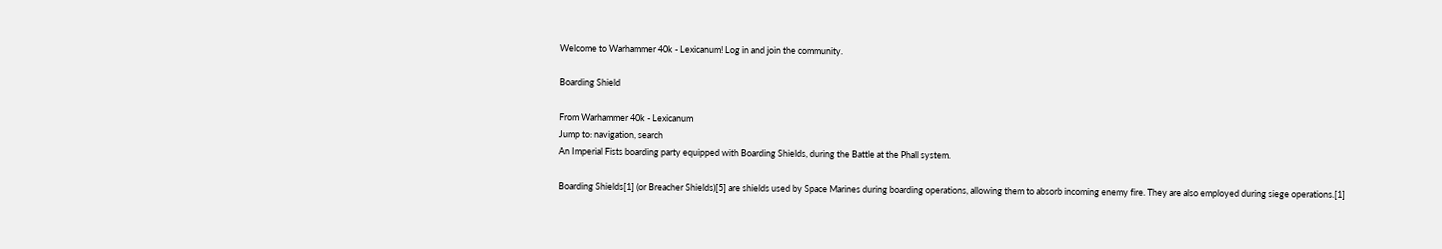Welcome to Warhammer 40k - Lexicanum! Log in and join the community.

Boarding Shield

From Warhammer 40k - Lexicanum
Jump to: navigation, search
An Imperial Fists boarding party equipped with Boarding Shields, during the Battle at the Phall system.

Boarding Shields[1] (or Breacher Shields)[5] are shields used by Space Marines during boarding operations, allowing them to absorb incoming enemy fire. They are also employed during siege operations.[1]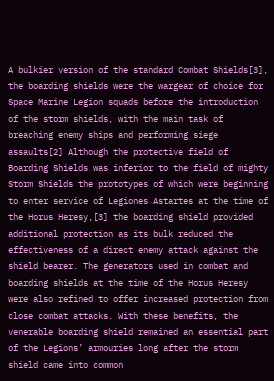A bulkier version of the standard Combat Shields[3], the boarding shields were the wargear of choice for Space Marine Legion squads before the introduction of the storm shields, with the main task of breaching enemy ships and performing siege assaults[2] Although the protective field of Boarding Shields was inferior to the field of mighty Storm Shields the prototypes of which were beginning to enter service of Legiones Astartes at the time of the Horus Heresy,[3] the boarding shield provided additional protection as its bulk reduced the effectiveness of a direct enemy attack against the shield bearer. The generators used in combat and boarding shields at the time of the Horus Heresy were also refined to offer increased protection from close combat attacks. With these benefits, the venerable boarding shield remained an essential part of the Legions’ armouries long after the storm shield came into common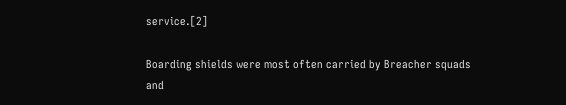service.[2]

Boarding shields were most often carried by Breacher squads and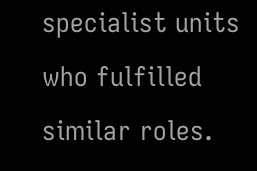specialist units who fulfilled similar roles.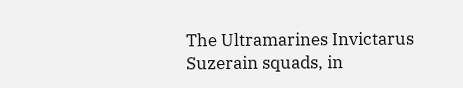The Ultramarines Invictarus Suzerain squads, in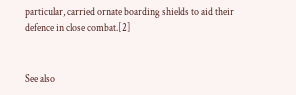particular, carried ornate boarding shields to aid their defence in close combat.[2]


See also